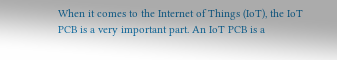When it comes to the Internet of Things (IoT), the IoT PCB is a very important part. An IoT PCB is a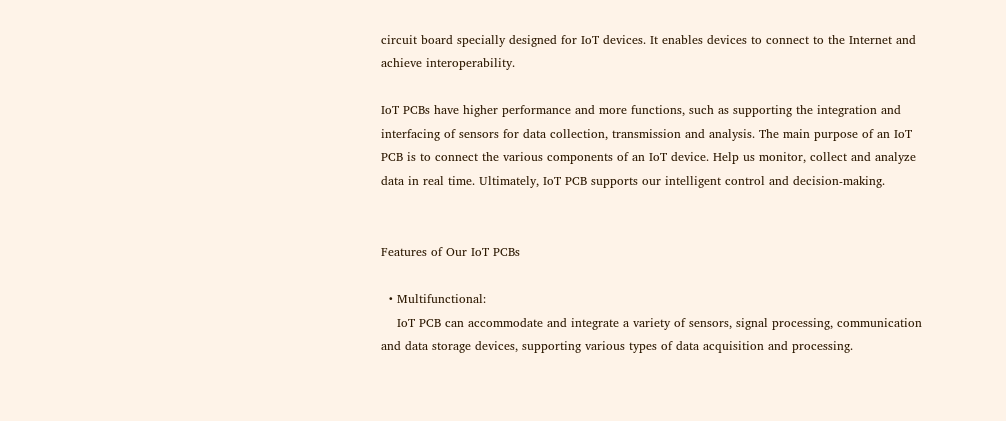circuit board specially designed for IoT devices. It enables devices to connect to the Internet and achieve interoperability.

IoT PCBs have higher performance and more functions, such as supporting the integration and interfacing of sensors for data collection, transmission and analysis. The main purpose of an IoT PCB is to connect the various components of an IoT device. Help us monitor, collect and analyze data in real time. Ultimately, IoT PCB supports our intelligent control and decision-making.


Features of Our IoT PCBs

  • Multifunctional:
    IoT PCB can accommodate and integrate a variety of sensors, signal processing, communication and data storage devices, supporting various types of data acquisition and processing.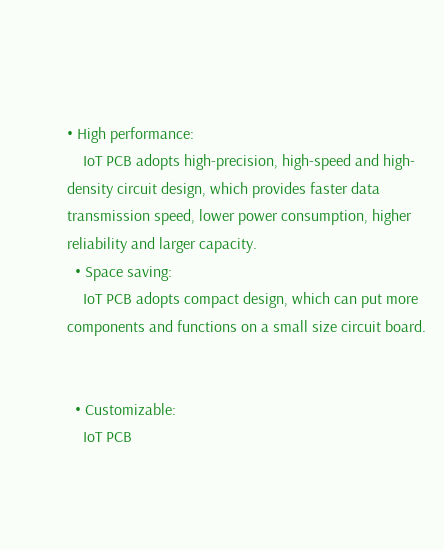• High performance:
    IoT PCB adopts high-precision, high-speed and high-density circuit design, which provides faster data transmission speed, lower power consumption, higher reliability and larger capacity.
  • Space saving:
    IoT PCB adopts compact design, which can put more components and functions on a small size circuit board.


  • Customizable:
    IoT PCB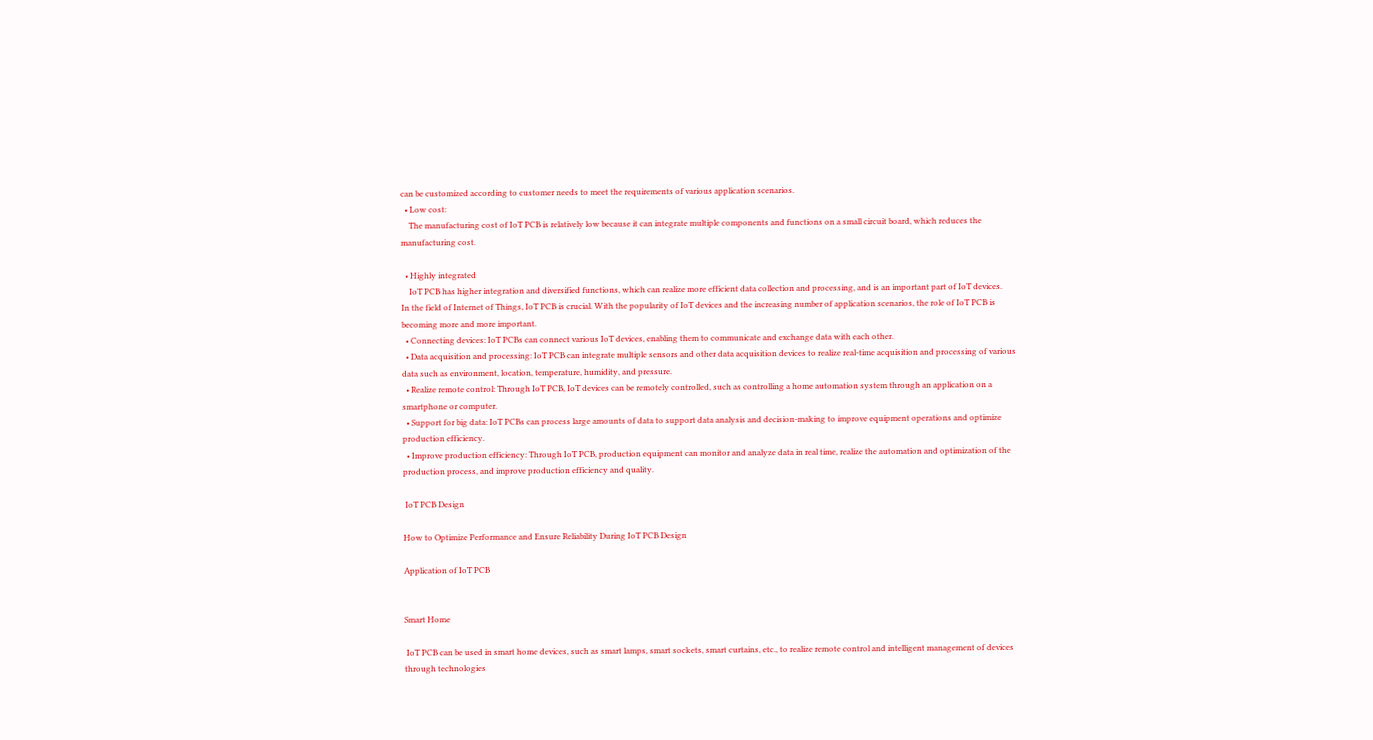can be customized according to customer needs to meet the requirements of various application scenarios.
  • Low cost:
    The manufacturing cost of IoT PCB is relatively low because it can integrate multiple components and functions on a small circuit board, which reduces the manufacturing cost.

  • Highly integrated
    IoT PCB has higher integration and diversified functions, which can realize more efficient data collection and processing, and is an important part of IoT devices.
In the field of Internet of Things, IoT PCB is crucial. With the popularity of IoT devices and the increasing number of application scenarios, the role of IoT PCB is becoming more and more important.
  • Connecting devices: IoT PCBs can connect various IoT devices, enabling them to communicate and exchange data with each other.
  • Data acquisition and processing: IoT PCB can integrate multiple sensors and other data acquisition devices to realize real-time acquisition and processing of various data such as environment, location, temperature, humidity, and pressure.
  • Realize remote control: Through IoT PCB, IoT devices can be remotely controlled, such as controlling a home automation system through an application on a smartphone or computer.
  • Support for big data: IoT PCBs can process large amounts of data to support data analysis and decision-making to improve equipment operations and optimize production efficiency.
  • Improve production efficiency: Through IoT PCB, production equipment can monitor and analyze data in real time, realize the automation and optimization of the production process, and improve production efficiency and quality.

 IoT PCB Design

How to Optimize Performance and Ensure Reliability During IoT PCB Design

Application of IoT PCB


Smart Home

 IoT PCB can be used in smart home devices, such as smart lamps, smart sockets, smart curtains, etc., to realize remote control and intelligent management of devices through technologies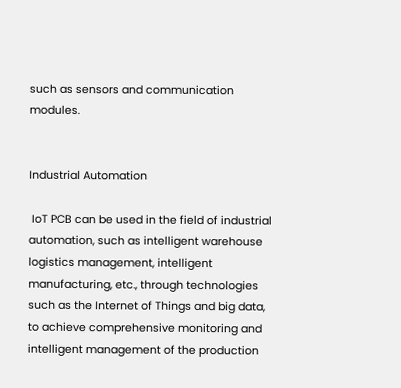such as sensors and communication modules.


Industrial Automation

 IoT PCB can be used in the field of industrial automation, such as intelligent warehouse logistics management, intelligent manufacturing, etc., through technologies such as the Internet of Things and big data, to achieve comprehensive monitoring and intelligent management of the production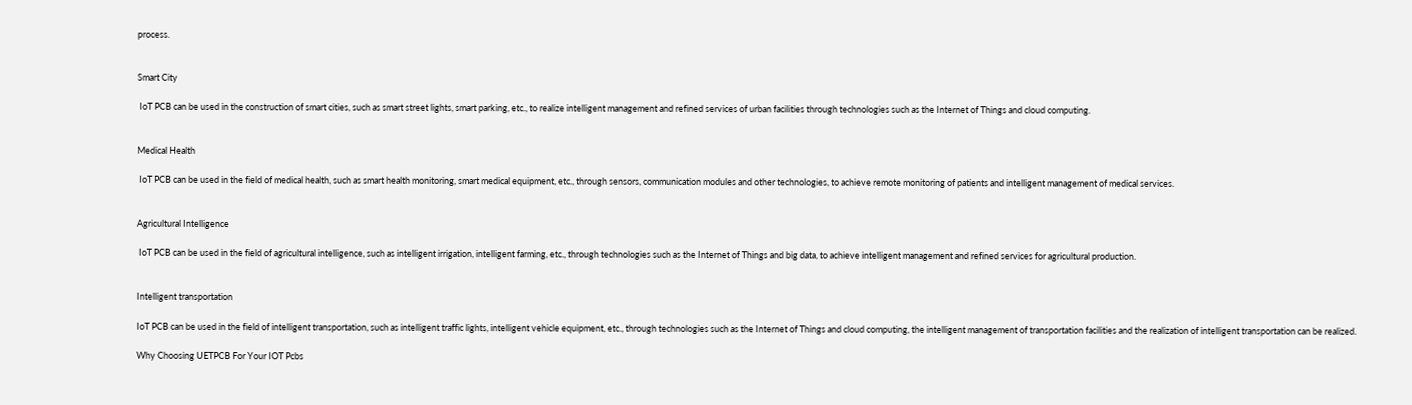process.


Smart City

 IoT PCB can be used in the construction of smart cities, such as smart street lights, smart parking, etc., to realize intelligent management and refined services of urban facilities through technologies such as the Internet of Things and cloud computing.


Medical Health

 IoT PCB can be used in the field of medical health, such as smart health monitoring, smart medical equipment, etc., through sensors, communication modules and other technologies, to achieve remote monitoring of patients and intelligent management of medical services.


Agricultural Intelligence

 IoT PCB can be used in the field of agricultural intelligence, such as intelligent irrigation, intelligent farming, etc., through technologies such as the Internet of Things and big data, to achieve intelligent management and refined services for agricultural production.


Intelligent transportation

IoT PCB can be used in the field of intelligent transportation, such as intelligent traffic lights, intelligent vehicle equipment, etc., through technologies such as the Internet of Things and cloud computing, the intelligent management of transportation facilities and the realization of intelligent transportation can be realized.

Why Choosing UETPCB For Your IOT Pcbs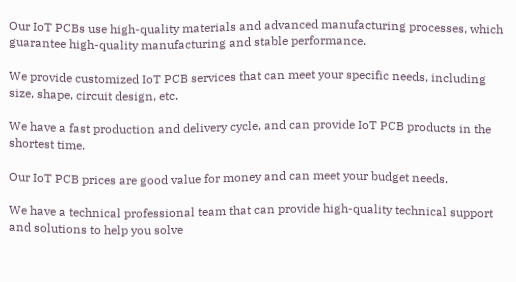Our IoT PCBs use high-quality materials and advanced manufacturing processes, which guarantee high-quality manufacturing and stable performance.

We provide customized IoT PCB services that can meet your specific needs, including size, shape, circuit design, etc.

We have a fast production and delivery cycle, and can provide IoT PCB products in the shortest time.

Our IoT PCB prices are good value for money and can meet your budget needs.

We have a technical professional team that can provide high-quality technical support and solutions to help you solve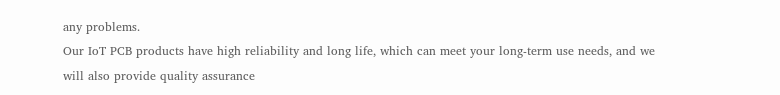any problems.
Our IoT PCB products have high reliability and long life, which can meet your long-term use needs, and we will also provide quality assurance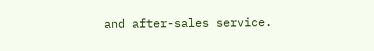and after-sales service.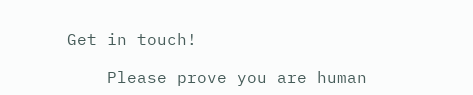Get in touch!

    Please prove you are human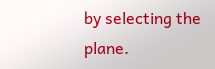by selecting the plane.